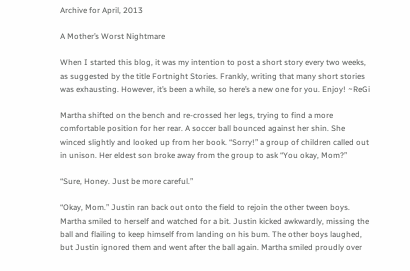Archive for April, 2013

A Mother’s Worst Nightmare

When I started this blog, it was my intention to post a short story every two weeks, as suggested by the title Fortnight Stories. Frankly, writing that many short stories was exhausting. However, it’s been a while, so here’s a new one for you. Enjoy! ~ReGi

Martha shifted on the bench and re-crossed her legs, trying to find a more comfortable position for her rear. A soccer ball bounced against her shin. She winced slightly and looked up from her book. “Sorry!” a group of children called out in unison. Her eldest son broke away from the group to ask “You okay, Mom?”

“Sure, Honey. Just be more careful.”

“Okay, Mom.” Justin ran back out onto the field to rejoin the other tween boys. Martha smiled to herself and watched for a bit. Justin kicked awkwardly, missing the ball and flailing to keep himself from landing on his bum. The other boys laughed, but Justin ignored them and went after the ball again. Martha smiled proudly over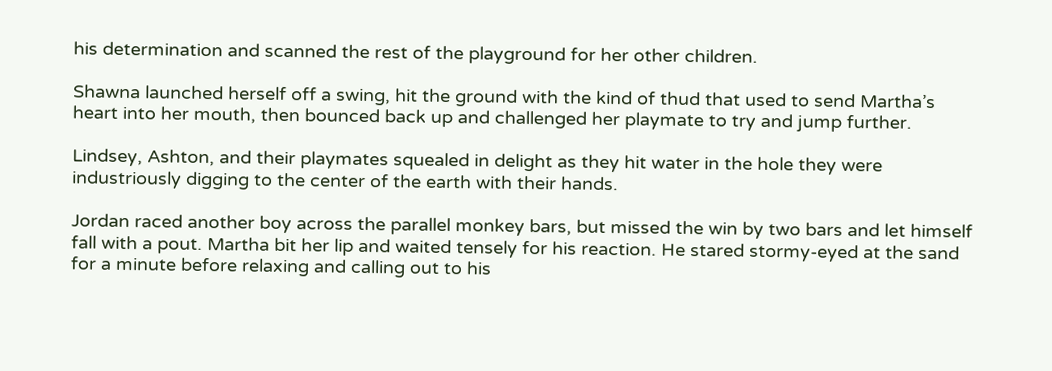his determination and scanned the rest of the playground for her other children.

Shawna launched herself off a swing, hit the ground with the kind of thud that used to send Martha’s heart into her mouth, then bounced back up and challenged her playmate to try and jump further.

Lindsey, Ashton, and their playmates squealed in delight as they hit water in the hole they were industriously digging to the center of the earth with their hands.

Jordan raced another boy across the parallel monkey bars, but missed the win by two bars and let himself fall with a pout. Martha bit her lip and waited tensely for his reaction. He stared stormy-eyed at the sand for a minute before relaxing and calling out to his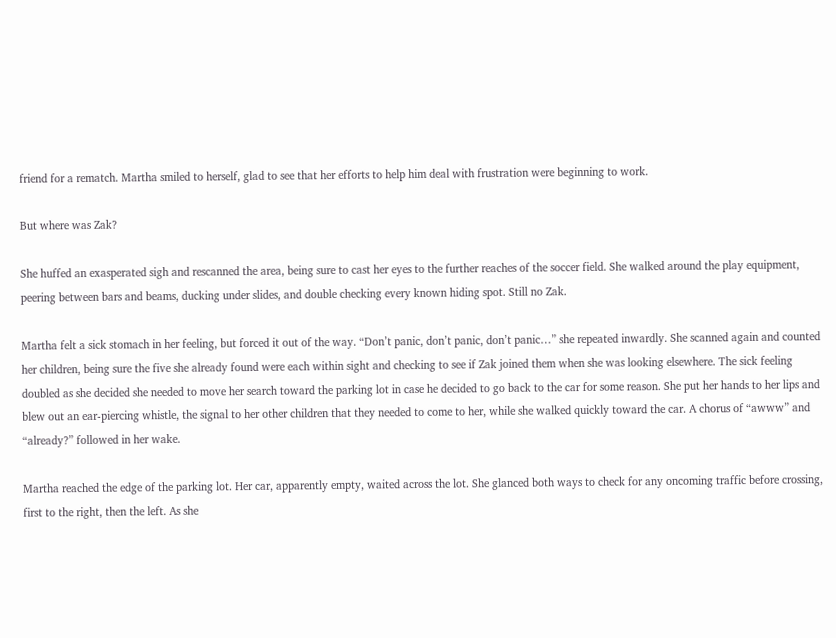friend for a rematch. Martha smiled to herself, glad to see that her efforts to help him deal with frustration were beginning to work.

But where was Zak?

She huffed an exasperated sigh and rescanned the area, being sure to cast her eyes to the further reaches of the soccer field. She walked around the play equipment, peering between bars and beams, ducking under slides, and double checking every known hiding spot. Still no Zak.

Martha felt a sick stomach in her feeling, but forced it out of the way. “Don’t panic, don’t panic, don’t panic…” she repeated inwardly. She scanned again and counted her children, being sure the five she already found were each within sight and checking to see if Zak joined them when she was looking elsewhere. The sick feeling doubled as she decided she needed to move her search toward the parking lot in case he decided to go back to the car for some reason. She put her hands to her lips and blew out an ear-piercing whistle, the signal to her other children that they needed to come to her, while she walked quickly toward the car. A chorus of “awww” and “already?” followed in her wake.

Martha reached the edge of the parking lot. Her car, apparently empty, waited across the lot. She glanced both ways to check for any oncoming traffic before crossing, first to the right, then the left. As she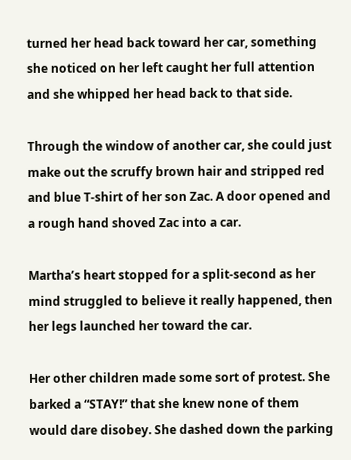turned her head back toward her car, something she noticed on her left caught her full attention and she whipped her head back to that side.

Through the window of another car, she could just make out the scruffy brown hair and stripped red and blue T-shirt of her son Zac. A door opened and a rough hand shoved Zac into a car.

Martha’s heart stopped for a split-second as her mind struggled to believe it really happened, then her legs launched her toward the car.

Her other children made some sort of protest. She barked a “STAY!” that she knew none of them would dare disobey. She dashed down the parking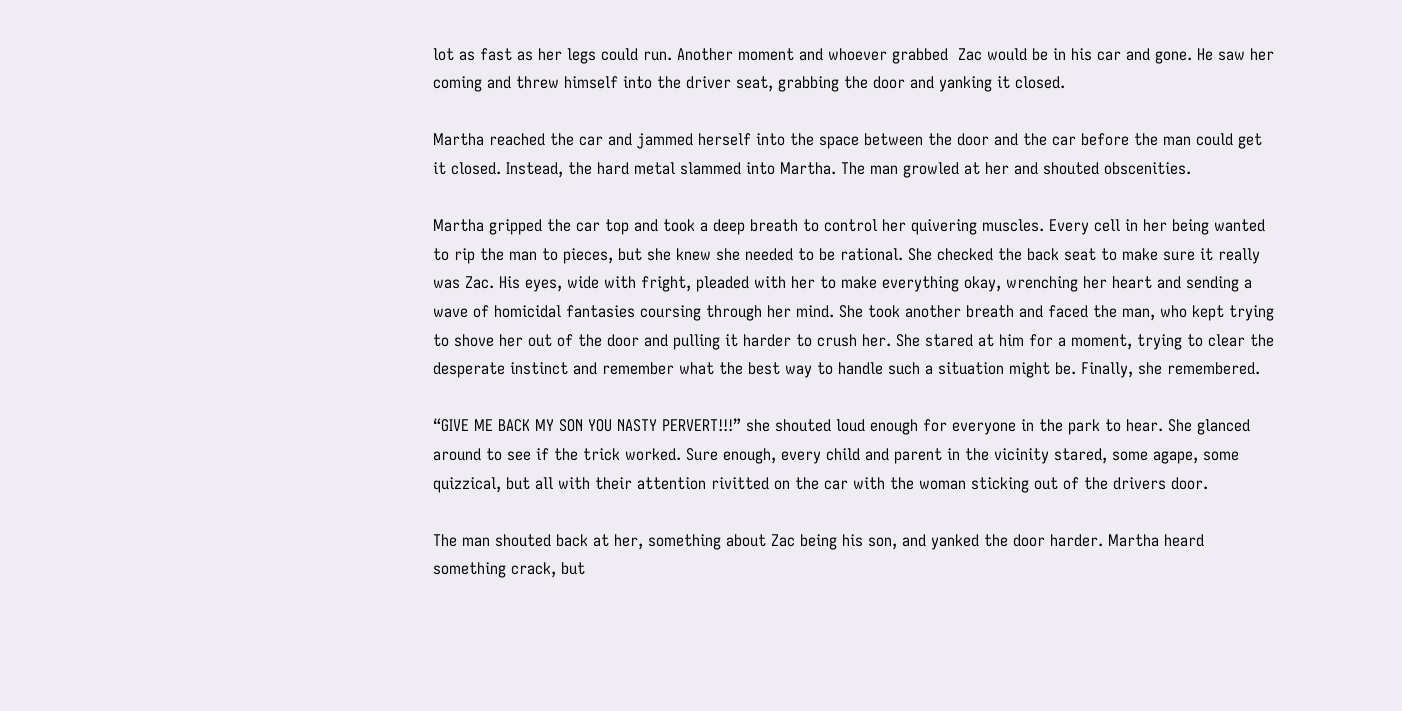lot as fast as her legs could run. Another moment and whoever grabbed  Zac would be in his car and gone. He saw her coming and threw himself into the driver seat, grabbing the door and yanking it closed.

Martha reached the car and jammed herself into the space between the door and the car before the man could get it closed. Instead, the hard metal slammed into Martha. The man growled at her and shouted obscenities.

Martha gripped the car top and took a deep breath to control her quivering muscles. Every cell in her being wanted to rip the man to pieces, but she knew she needed to be rational. She checked the back seat to make sure it really was Zac. His eyes, wide with fright, pleaded with her to make everything okay, wrenching her heart and sending a wave of homicidal fantasies coursing through her mind. She took another breath and faced the man, who kept trying to shove her out of the door and pulling it harder to crush her. She stared at him for a moment, trying to clear the desperate instinct and remember what the best way to handle such a situation might be. Finally, she remembered.

“GIVE ME BACK MY SON YOU NASTY PERVERT!!!” she shouted loud enough for everyone in the park to hear. She glanced around to see if the trick worked. Sure enough, every child and parent in the vicinity stared, some agape, some quizzical, but all with their attention rivitted on the car with the woman sticking out of the drivers door.

The man shouted back at her, something about Zac being his son, and yanked the door harder. Martha heard something crack, but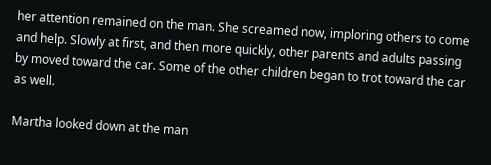her attention remained on the man. She screamed now, imploring others to come and help. Slowly at first, and then more quickly, other parents and adults passing by moved toward the car. Some of the other children began to trot toward the car as well.

Martha looked down at the man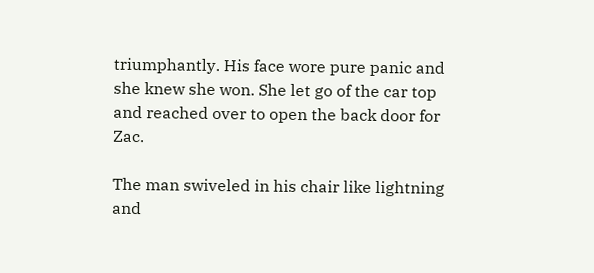triumphantly. His face wore pure panic and she knew she won. She let go of the car top and reached over to open the back door for Zac.

The man swiveled in his chair like lightning and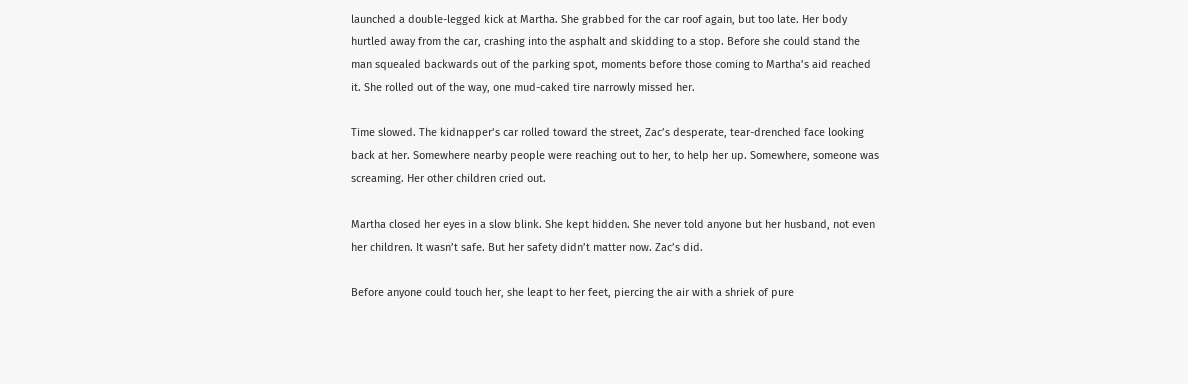launched a double-legged kick at Martha. She grabbed for the car roof again, but too late. Her body hurtled away from the car, crashing into the asphalt and skidding to a stop. Before she could stand the man squealed backwards out of the parking spot, moments before those coming to Martha’s aid reached it. She rolled out of the way, one mud-caked tire narrowly missed her.

Time slowed. The kidnapper’s car rolled toward the street, Zac’s desperate, tear-drenched face looking back at her. Somewhere nearby people were reaching out to her, to help her up. Somewhere, someone was screaming. Her other children cried out.

Martha closed her eyes in a slow blink. She kept hidden. She never told anyone but her husband, not even her children. It wasn’t safe. But her safety didn’t matter now. Zac’s did.

Before anyone could touch her, she leapt to her feet, piercing the air with a shriek of pure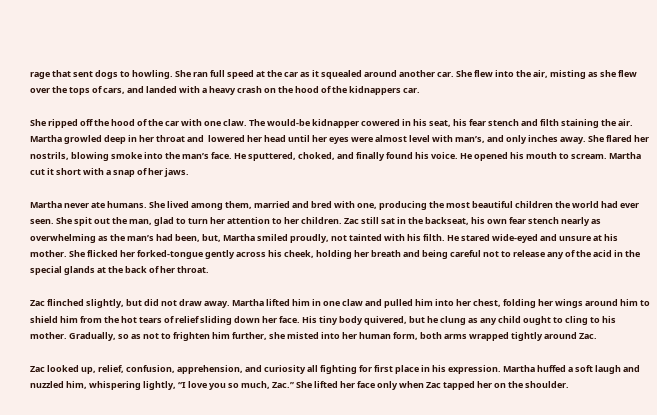rage that sent dogs to howling. She ran full speed at the car as it squealed around another car. She flew into the air, misting as she flew over the tops of cars, and landed with a heavy crash on the hood of the kidnappers car.

She ripped off the hood of the car with one claw. The would-be kidnapper cowered in his seat, his fear stench and filth staining the air. Martha growled deep in her throat and  lowered her head until her eyes were almost level with man’s, and only inches away. She flared her nostrils, blowing smoke into the man’s face. He sputtered, choked, and finally found his voice. He opened his mouth to scream. Martha cut it short with a snap of her jaws.

Martha never ate humans. She lived among them, married and bred with one, producing the most beautiful children the world had ever seen. She spit out the man, glad to turn her attention to her children. Zac still sat in the backseat, his own fear stench nearly as overwhelming as the man’s had been, but, Martha smiled proudly, not tainted with his filth. He stared wide-eyed and unsure at his mother. She flicked her forked-tongue gently across his cheek, holding her breath and being careful not to release any of the acid in the special glands at the back of her throat.

Zac flinched slightly, but did not draw away. Martha lifted him in one claw and pulled him into her chest, folding her wings around him to shield him from the hot tears of relief sliding down her face. His tiny body quivered, but he clung as any child ought to cling to his mother. Gradually, so as not to frighten him further, she misted into her human form, both arms wrapped tightly around Zac.

Zac looked up, relief, confusion, apprehension, and curiosity all fighting for first place in his expression. Martha huffed a soft laugh and nuzzled him, whispering lightly, “I love you so much, Zac.” She lifted her face only when Zac tapped her on the shoulder.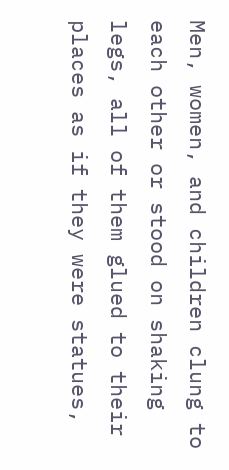Men, women, and children clung to each other or stood on shaking legs, all of them glued to their places as if they were statues,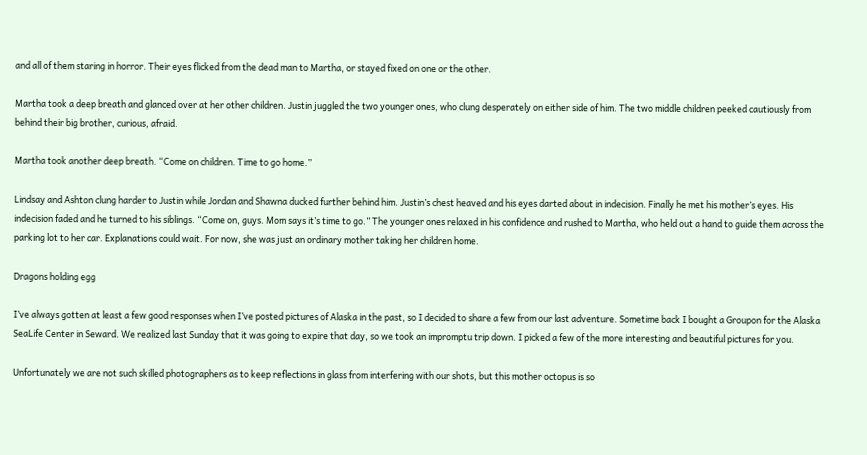and all of them staring in horror. Their eyes flicked from the dead man to Martha, or stayed fixed on one or the other.

Martha took a deep breath and glanced over at her other children. Justin juggled the two younger ones, who clung desperately on either side of him. The two middle children peeked cautiously from behind their big brother, curious, afraid.

Martha took another deep breath. “Come on children. Time to go home.”

Lindsay and Ashton clung harder to Justin while Jordan and Shawna ducked further behind him. Justin’s chest heaved and his eyes darted about in indecision. Finally he met his mother’s eyes. His indecision faded and he turned to his siblings. “Come on, guys. Mom says it’s time to go.” The younger ones relaxed in his confidence and rushed to Martha, who held out a hand to guide them across the parking lot to her car. Explanations could wait. For now, she was just an ordinary mother taking her children home.

Dragons holding egg

I’ve always gotten at least a few good responses when I’ve posted pictures of Alaska in the past, so I decided to share a few from our last adventure. Sometime back I bought a Groupon for the Alaska SeaLife Center in Seward. We realized last Sunday that it was going to expire that day, so we took an impromptu trip down. I picked a few of the more interesting and beautiful pictures for you.

Unfortunately we are not such skilled photographers as to keep reflections in glass from interfering with our shots, but this mother octopus is so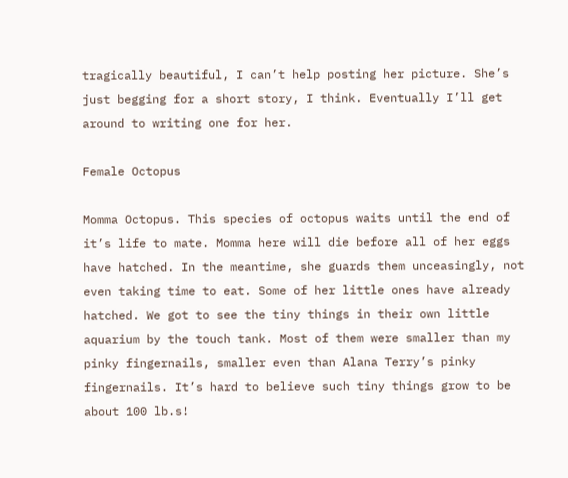tragically beautiful, I can’t help posting her picture. She’s just begging for a short story, I think. Eventually I’ll get around to writing one for her.

Female Octopus

Momma Octopus. This species of octopus waits until the end of it’s life to mate. Momma here will die before all of her eggs have hatched. In the meantime, she guards them unceasingly, not even taking time to eat. Some of her little ones have already hatched. We got to see the tiny things in their own little aquarium by the touch tank. Most of them were smaller than my pinky fingernails, smaller even than Alana Terry’s pinky fingernails. It’s hard to believe such tiny things grow to be about 100 lb.s!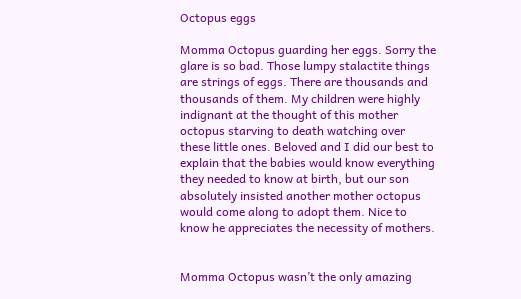Octopus eggs

Momma Octopus guarding her eggs. Sorry the glare is so bad. Those lumpy stalactite things are strings of eggs. There are thousands and thousands of them. My children were highly indignant at the thought of this mother octopus starving to death watching over these little ones. Beloved and I did our best to explain that the babies would know everything they needed to know at birth, but our son absolutely insisted another mother octopus would come along to adopt them. Nice to know he appreciates the necessity of mothers.


Momma Octopus wasn’t the only amazing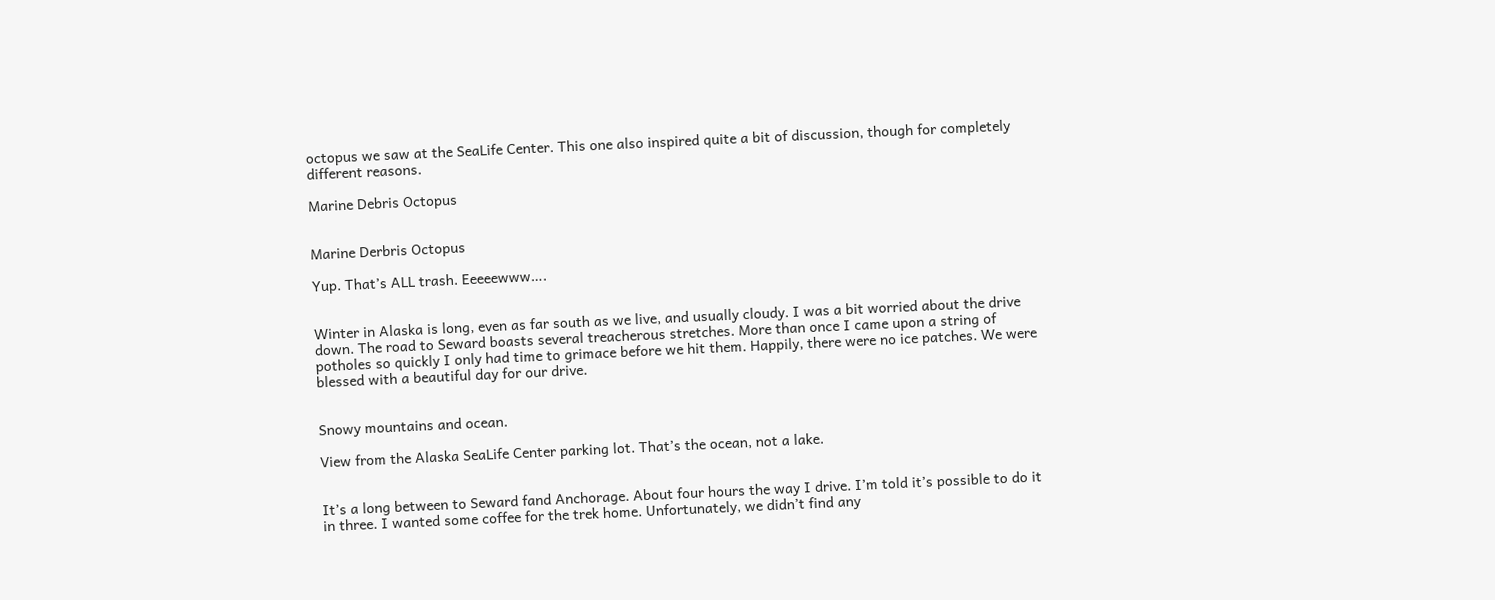octopus we saw at the SeaLife Center. This one also inspired quite a bit of discussion, though for completely different reasons.

Marine Debris Octopus


Marine Derbris Octopus

Yup. That’s ALL trash. Eeeeewww….


Winter in Alaska is long, even as far south as we live, and usually cloudy. I was a bit worried about the drive down. The road to Seward boasts several treacherous stretches. More than once I came upon a string of potholes so quickly I only had time to grimace before we hit them. Happily, there were no ice patches. We were blessed with a beautiful day for our drive.


Snowy mountains and ocean.

View from the Alaska SeaLife Center parking lot. That’s the ocean, not a lake.


It’s a long between to Seward fand Anchorage. About four hours the way I drive. I’m told it’s possible to do it in three. I wanted some coffee for the trek home. Unfortunately, we didn’t find any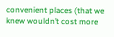convenient places (that we knew wouldn’t cost more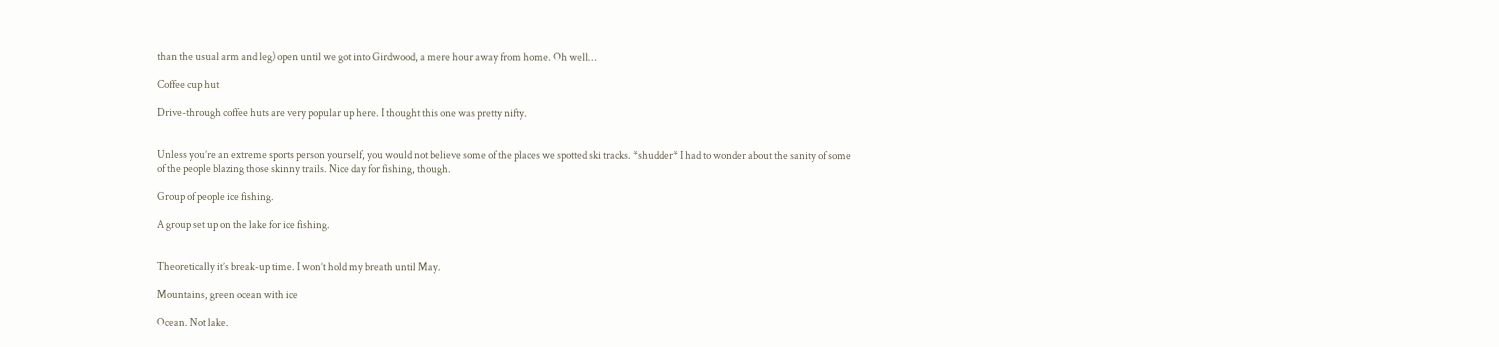than the usual arm and leg) open until we got into Girdwood, a mere hour away from home. Oh well…

Coffee cup hut

Drive-through coffee huts are very popular up here. I thought this one was pretty nifty.


Unless you’re an extreme sports person yourself, you would not believe some of the places we spotted ski tracks. *shudder* I had to wonder about the sanity of some of the people blazing those skinny trails. Nice day for fishing, though.

Group of people ice fishing.

A group set up on the lake for ice fishing.


Theoretically it’s break-up time. I won’t hold my breath until May.

Mountains, green ocean with ice

Ocean. Not lake.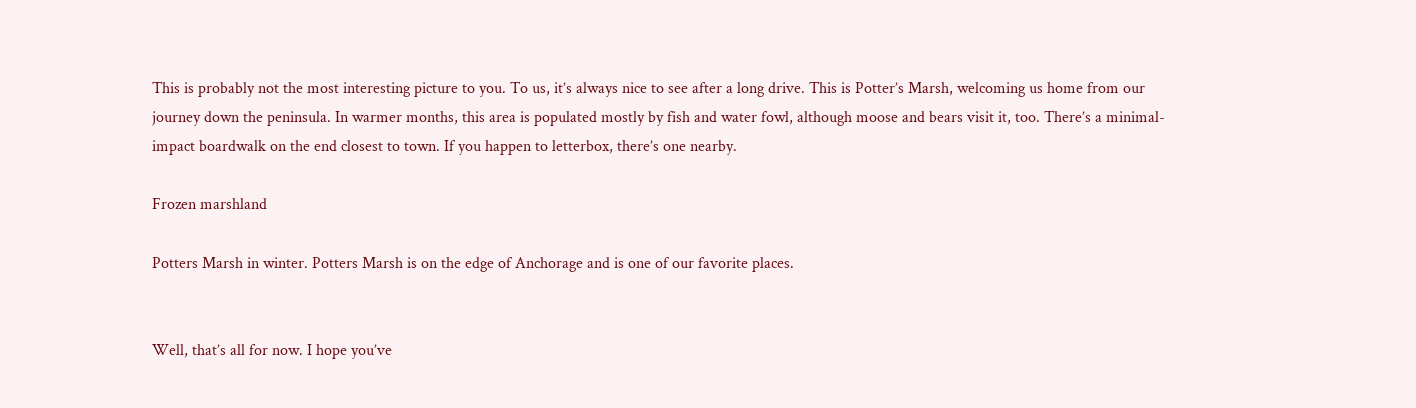This is probably not the most interesting picture to you. To us, it’s always nice to see after a long drive. This is Potter’s Marsh, welcoming us home from our journey down the peninsula. In warmer months, this area is populated mostly by fish and water fowl, although moose and bears visit it, too. There’s a minimal-impact boardwalk on the end closest to town. If you happen to letterbox, there’s one nearby.

Frozen marshland

Potters Marsh in winter. Potters Marsh is on the edge of Anchorage and is one of our favorite places.


Well, that’s all for now. I hope you’ve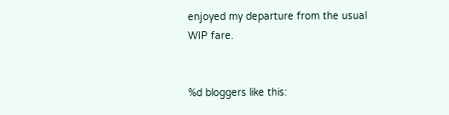enjoyed my departure from the usual WIP fare.


%d bloggers like this: